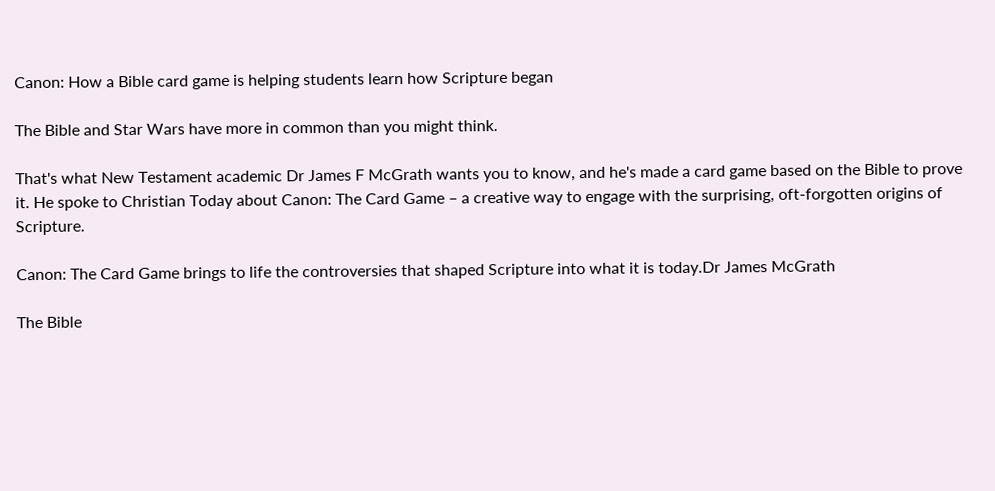Canon: How a Bible card game is helping students learn how Scripture began

The Bible and Star Wars have more in common than you might think.

That's what New Testament academic Dr James F McGrath wants you to know, and he's made a card game based on the Bible to prove it. He spoke to Christian Today about Canon: The Card Game – a creative way to engage with the surprising, oft-forgotten origins of Scripture.

Canon: The Card Game brings to life the controversies that shaped Scripture into what it is today.Dr James McGrath

The Bible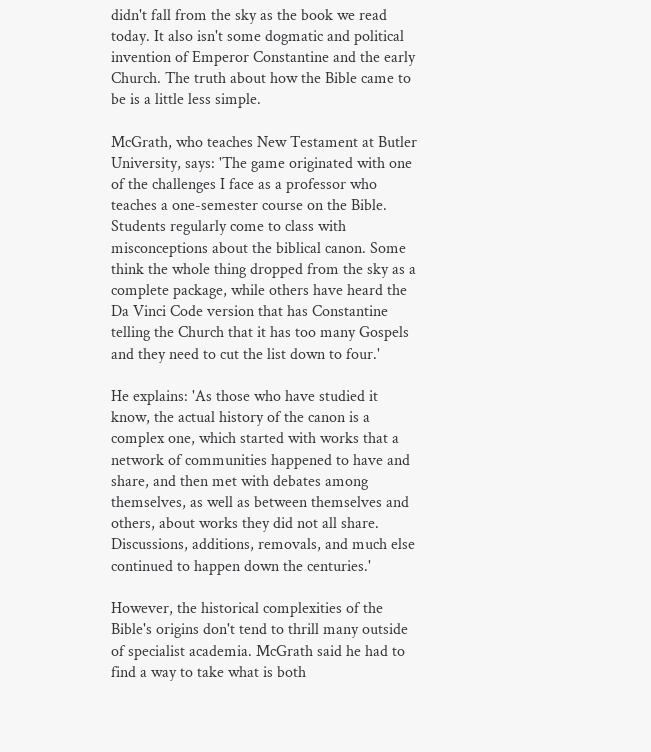didn't fall from the sky as the book we read today. It also isn't some dogmatic and political invention of Emperor Constantine and the early Church. The truth about how the Bible came to be is a little less simple.

McGrath, who teaches New Testament at Butler University, says: 'The game originated with one of the challenges I face as a professor who teaches a one-semester course on the Bible. Students regularly come to class with misconceptions about the biblical canon. Some think the whole thing dropped from the sky as a complete package, while others have heard the Da Vinci Code version that has Constantine telling the Church that it has too many Gospels and they need to cut the list down to four.'

He explains: 'As those who have studied it know, the actual history of the canon is a complex one, which started with works that a network of communities happened to have and share, and then met with debates among themselves, as well as between themselves and others, about works they did not all share. Discussions, additions, removals, and much else continued to happen down the centuries.'

However, the historical complexities of the Bible's origins don't tend to thrill many outside of specialist academia. McGrath said he had to find a way to take what is both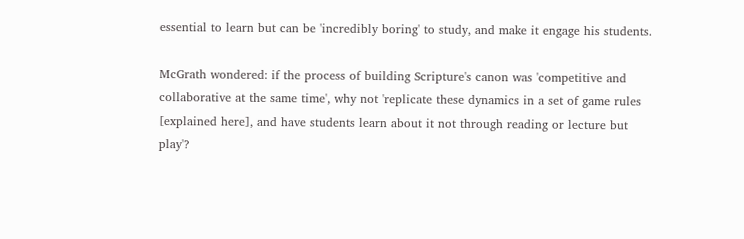essential to learn but can be 'incredibly boring' to study, and make it engage his students.

McGrath wondered: if the process of building Scripture's canon was 'competitive and collaborative at the same time', why not 'replicate these dynamics in a set of game rules [explained here], and have students learn about it not through reading or lecture but play'?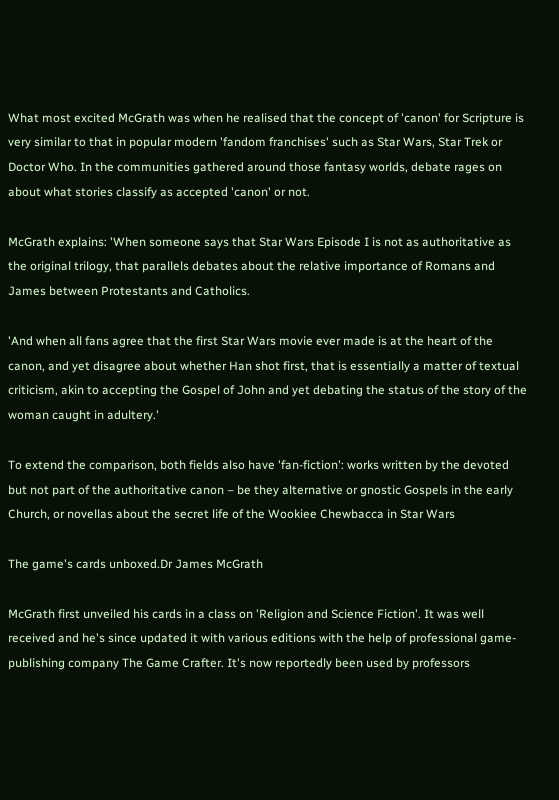What most excited McGrath was when he realised that the concept of 'canon' for Scripture is very similar to that in popular modern 'fandom franchises' such as Star Wars, Star Trek or Doctor Who. In the communities gathered around those fantasy worlds, debate rages on about what stories classify as accepted 'canon' or not.

McGrath explains: 'When someone says that Star Wars Episode I is not as authoritative as the original trilogy, that parallels debates about the relative importance of Romans and James between Protestants and Catholics.

'And when all fans agree that the first Star Wars movie ever made is at the heart of the canon, and yet disagree about whether Han shot first, that is essentially a matter of textual criticism, akin to accepting the Gospel of John and yet debating the status of the story of the woman caught in adultery.'

To extend the comparison, both fields also have 'fan-fiction': works written by the devoted but not part of the authoritative canon – be they alternative or gnostic Gospels in the early Church, or novellas about the secret life of the Wookiee Chewbacca in Star Wars

The game's cards unboxed.Dr James McGrath

McGrath first unveiled his cards in a class on 'Religion and Science Fiction'. It was well received and he's since updated it with various editions with the help of professional game-publishing company The Game Crafter. It's now reportedly been used by professors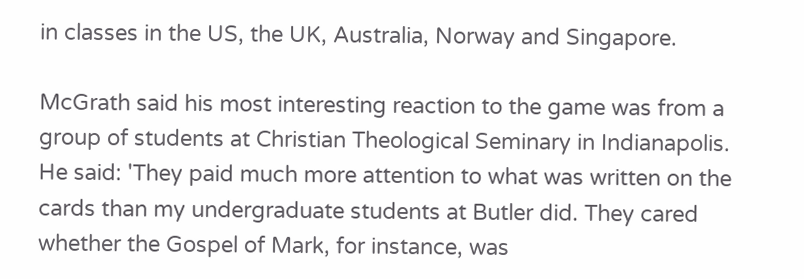in classes in the US, the UK, Australia, Norway and Singapore.

McGrath said his most interesting reaction to the game was from a group of students at Christian Theological Seminary in Indianapolis. He said: 'They paid much more attention to what was written on the cards than my undergraduate students at Butler did. They cared whether the Gospel of Mark, for instance, was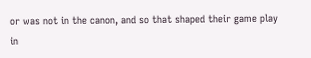or was not in the canon, and so that shaped their game play in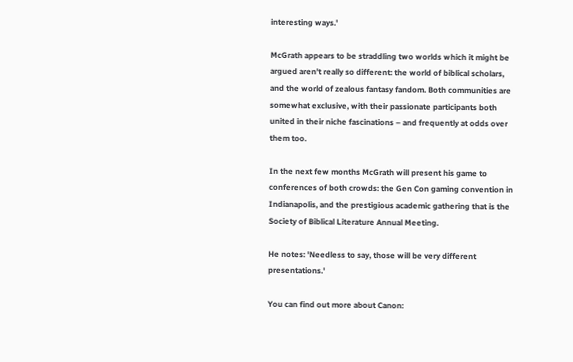interesting ways.'

McGrath appears to be straddling two worlds which it might be argued aren't really so different: the world of biblical scholars, and the world of zealous fantasy fandom. Both communities are somewhat exclusive, with their passionate participants both united in their niche fascinations – and frequently at odds over them too.

In the next few months McGrath will present his game to conferences of both crowds: the Gen Con gaming convention in Indianapolis, and the prestigious academic gathering that is the Society of Biblical Literature Annual Meeting.

He notes: 'Needless to say, those will be very different presentations.'

You can find out more about Canon: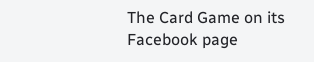The Card Game on its Facebook page